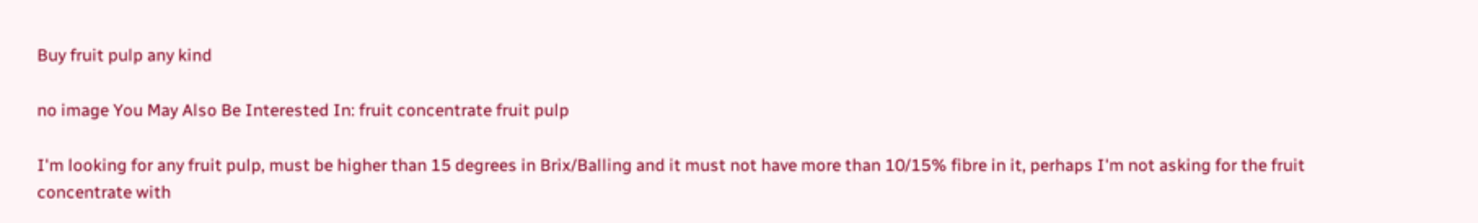Buy fruit pulp any kind

no image You May Also Be Interested In: fruit concentrate fruit pulp

I'm looking for any fruit pulp, must be higher than 15 degrees in Brix/Balling and it must not have more than 10/15% fibre in it, perhaps I'm not asking for the fruit concentrate with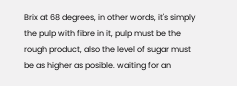Brix at 68 degrees, in other words, it's simply the pulp with fibre in it, pulp must be the rough product, also the level of sugar must be as higher as posible. waiting for an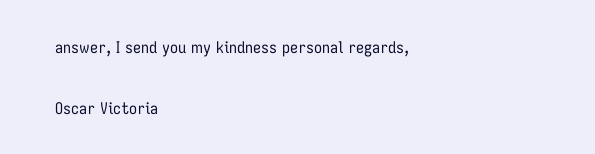answer, I send you my kindness personal regards,

Oscar Victoria